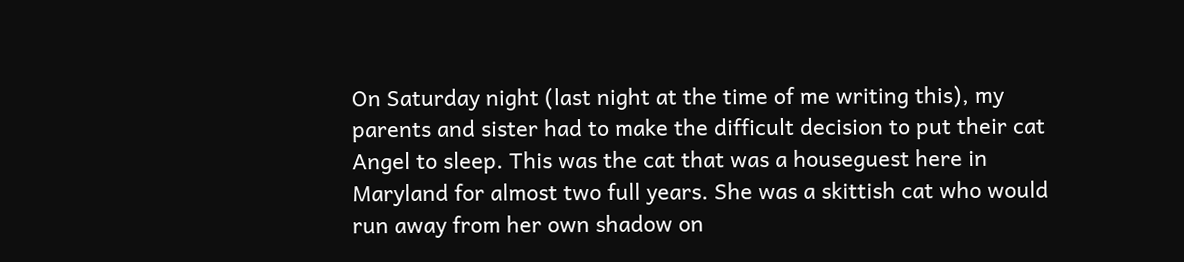On Saturday night (last night at the time of me writing this), my parents and sister had to make the difficult decision to put their cat Angel to sleep. This was the cat that was a houseguest here in Maryland for almost two full years. She was a skittish cat who would run away from her own shadow on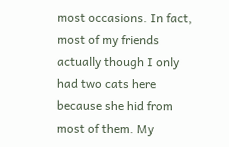most occasions. In fact, most of my friends actually though I only had two cats here because she hid from most of them. My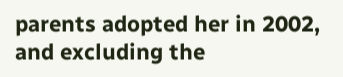parents adopted her in 2002, and excluding the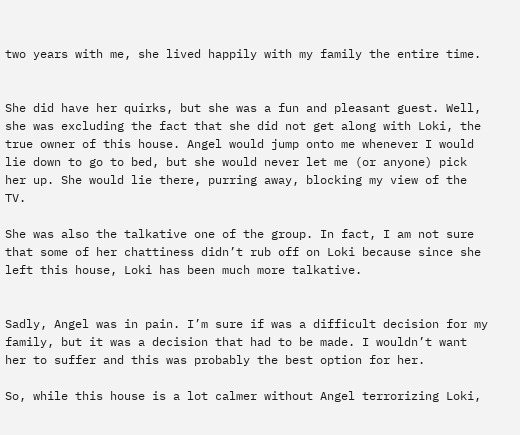two years with me, she lived happily with my family the entire time.


She did have her quirks, but she was a fun and pleasant guest. Well, she was excluding the fact that she did not get along with Loki, the true owner of this house. Angel would jump onto me whenever I would lie down to go to bed, but she would never let me (or anyone) pick her up. She would lie there, purring away, blocking my view of the TV.

She was also the talkative one of the group. In fact, I am not sure that some of her chattiness didn’t rub off on Loki because since she left this house, Loki has been much more talkative.


Sadly, Angel was in pain. I’m sure if was a difficult decision for my family, but it was a decision that had to be made. I wouldn’t want her to suffer and this was probably the best option for her.

So, while this house is a lot calmer without Angel terrorizing Loki,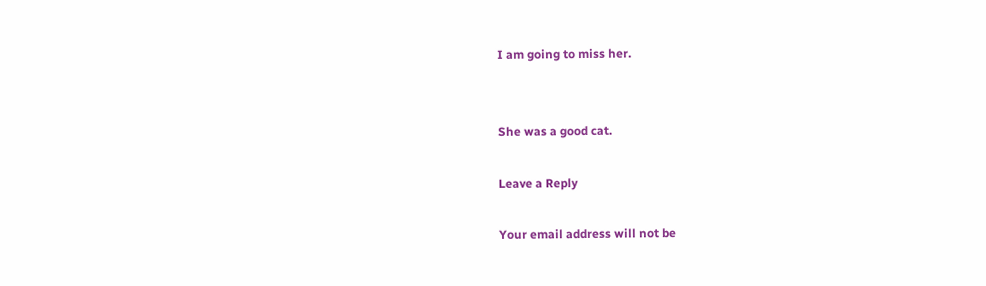I am going to miss her.


She was a good cat.

Leave a Reply

Your email address will not be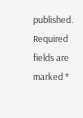published. Required fields are marked *